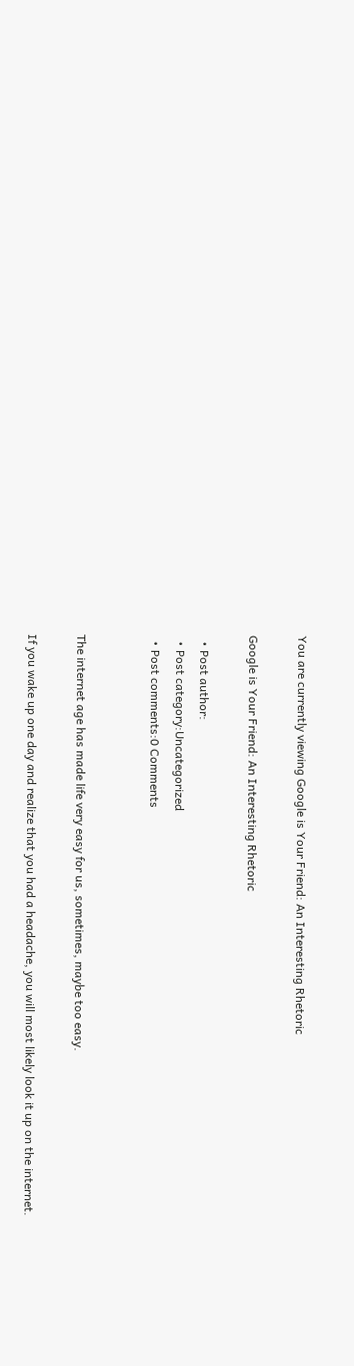You are currently viewing Google is Your Friend: An Interesting Rhetoric

Google is Your Friend: An Interesting Rhetoric

  • Post author:
  • Post category:Uncategorized
  • Post comments:0 Comments


The internet age has made life very easy for us, sometimes, maybe too easy.

If you wake up one day and realize that you had a headache, you will most likely look it up on the internet.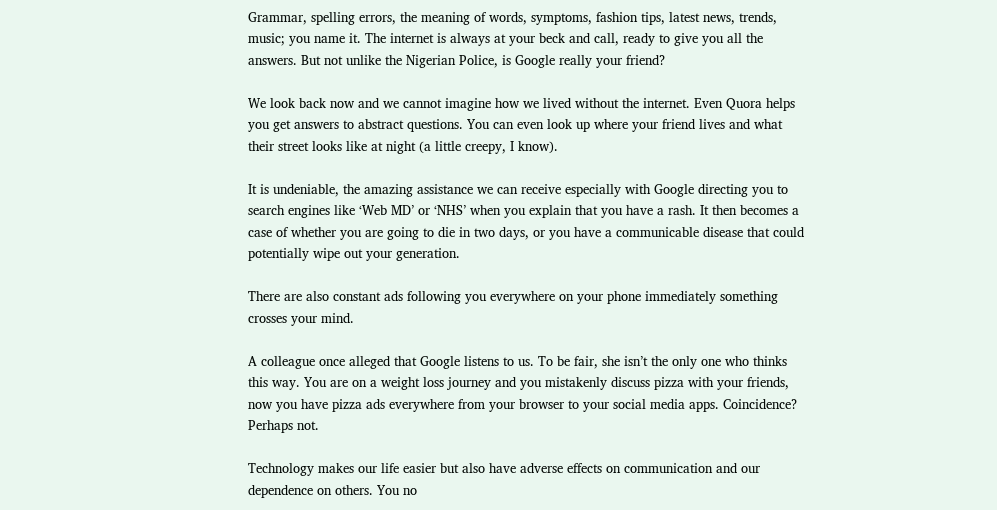Grammar, spelling errors, the meaning of words, symptoms, fashion tips, latest news, trends, music; you name it. The internet is always at your beck and call, ready to give you all the answers. But not unlike the Nigerian Police, is Google really your friend?

We look back now and we cannot imagine how we lived without the internet. Even Quora helps you get answers to abstract questions. You can even look up where your friend lives and what their street looks like at night (a little creepy, I know).

It is undeniable, the amazing assistance we can receive especially with Google directing you to search engines like ‘Web MD’ or ‘NHS’ when you explain that you have a rash. It then becomes a case of whether you are going to die in two days, or you have a communicable disease that could potentially wipe out your generation.

There are also constant ads following you everywhere on your phone immediately something crosses your mind.

A colleague once alleged that Google listens to us. To be fair, she isn’t the only one who thinks this way. You are on a weight loss journey and you mistakenly discuss pizza with your friends, now you have pizza ads everywhere from your browser to your social media apps. Coincidence? Perhaps not.

Technology makes our life easier but also have adverse effects on communication and our dependence on others. You no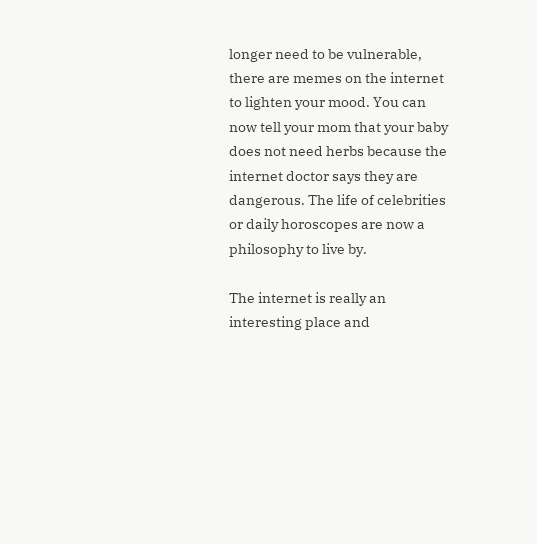longer need to be vulnerable, there are memes on the internet to lighten your mood. You can now tell your mom that your baby does not need herbs because the internet doctor says they are dangerous. The life of celebrities or daily horoscopes are now a philosophy to live by.

The internet is really an interesting place and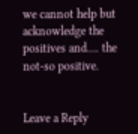we cannot help but acknowledge the positives and…. the not-so positive.


Leave a Reply